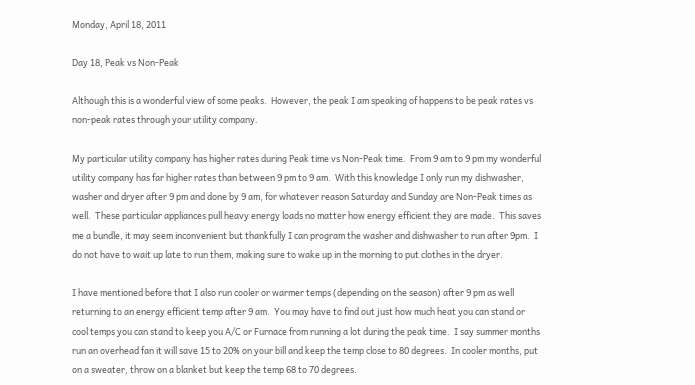Monday, April 18, 2011

Day 18, Peak vs Non-Peak

Although this is a wonderful view of some peaks.  However, the peak I am speaking of happens to be peak rates vs non-peak rates through your utility company.

My particular utility company has higher rates during Peak time vs Non-Peak time.  From 9 am to 9 pm my wonderful utility company has far higher rates than between 9 pm to 9 am.  With this knowledge I only run my dishwasher, washer and dryer after 9 pm and done by 9 am, for whatever reason Saturday and Sunday are Non-Peak times as well.  These particular appliances pull heavy energy loads no matter how energy efficient they are made.  This saves me a bundle, it may seem inconvenient but thankfully I can program the washer and dishwasher to run after 9pm.  I do not have to wait up late to run them, making sure to wake up in the morning to put clothes in the dryer.

I have mentioned before that I also run cooler or warmer temps (depending on the season) after 9 pm as well returning to an energy efficient temp after 9 am.  You may have to find out just how much heat you can stand or cool temps you can stand to keep you A/C or Furnace from running a lot during the peak time.  I say summer months run an overhead fan it will save 15 to 20% on your bill and keep the temp close to 80 degrees.  In cooler months, put on a sweater, throw on a blanket but keep the temp 68 to 70 degrees.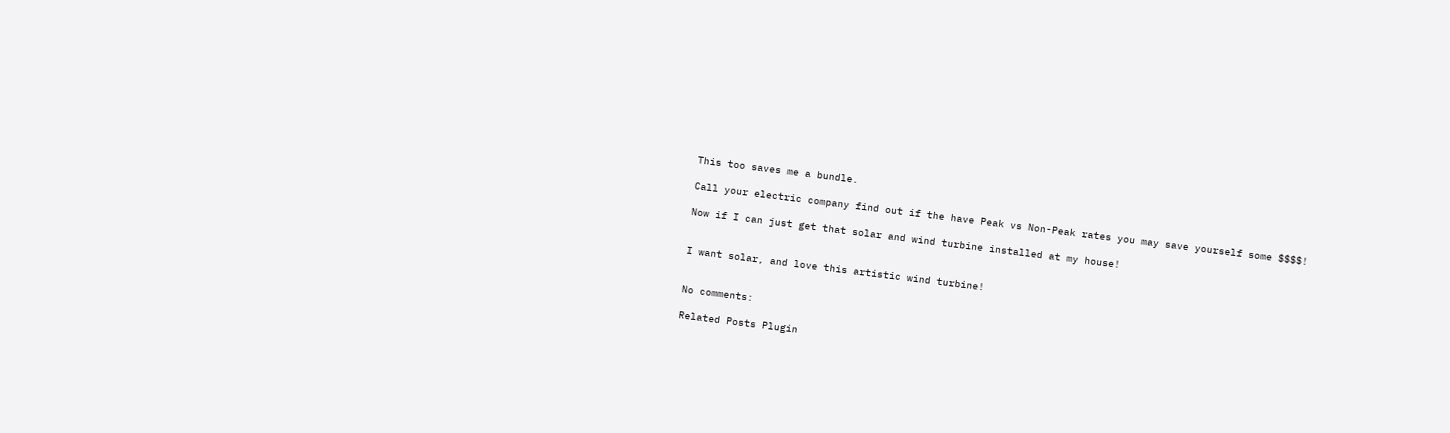This too saves me a bundle.

Call your electric company find out if the have Peak vs Non-Peak rates you may save yourself some $$$$!

Now if I can just get that solar and wind turbine installed at my house!


I want solar, and love this artistic wind turbine!


No comments:

Related Posts Plugin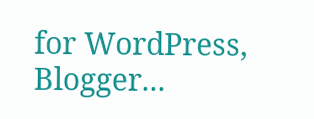for WordPress, Blogger...